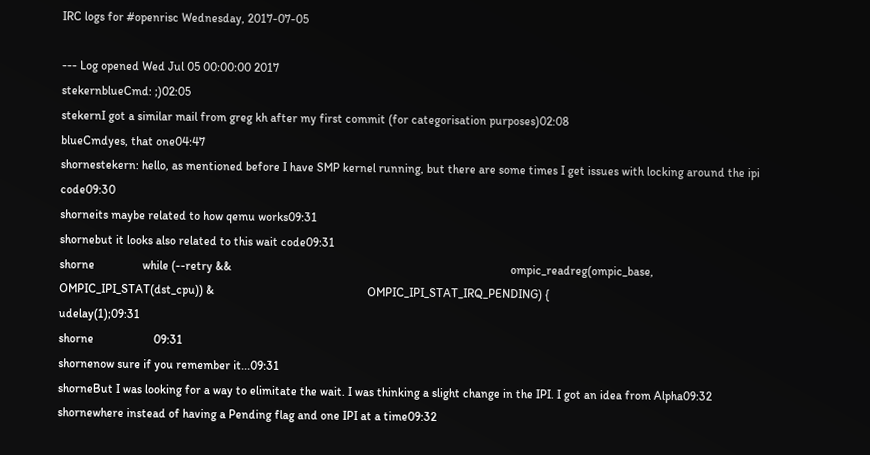IRC logs for #openrisc Wednesday, 2017-07-05

--- Log opened Wed Jul 05 00:00:00 2017
stekernblueCmd: ;)02:05
stekernI got a similar mail from greg kh after my first commit (for categorisation purposes)02:08
blueCmdyes, that one04:47
shornestekern: hello, as mentioned before I have SMP kernel running, but there are some times I get issues with locking around the ipi code09:30
shorneits maybe related to how qemu works09:31
shornebut it looks also related to this wait code09:31
shorne                while (--retry &&                                                                                             ompic_readreg(ompic_base, OMPIC_IPI_STAT(dst_cpu)) &                                                   OMPIC_IPI_STAT_IRQ_PENDING) {                                                                           udelay(1);09:31
shorne                    09:31
shornenow sure if you remember it...09:31
shorneBut I was looking for a way to elimitate the wait. I was thinking a slight change in the IPI. I got an idea from Alpha09:32
shornewhere instead of having a Pending flag and one IPI at a time09:32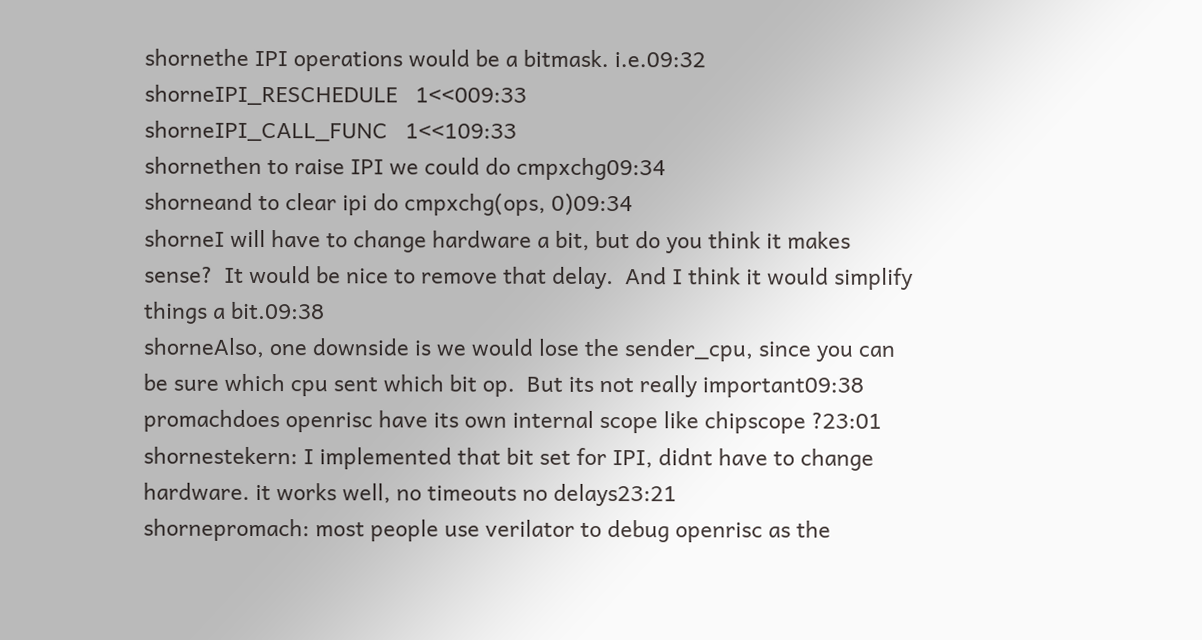shornethe IPI operations would be a bitmask. i.e.09:32
shorneIPI_RESCHEDULE   1<<009:33
shorneIPI_CALL_FUNC   1<<109:33
shornethen to raise IPI we could do cmpxchg09:34
shorneand to clear ipi do cmpxchg(ops, 0)09:34
shorneI will have to change hardware a bit, but do you think it makes sense?  It would be nice to remove that delay.  And I think it would simplify things a bit.09:38
shorneAlso, one downside is we would lose the sender_cpu, since you can be sure which cpu sent which bit op.  But its not really important09:38
promachdoes openrisc have its own internal scope like chipscope ?23:01
shornestekern: I implemented that bit set for IPI, didnt have to change hardware. it works well, no timeouts no delays23:21
shornepromach: most people use verilator to debug openrisc as the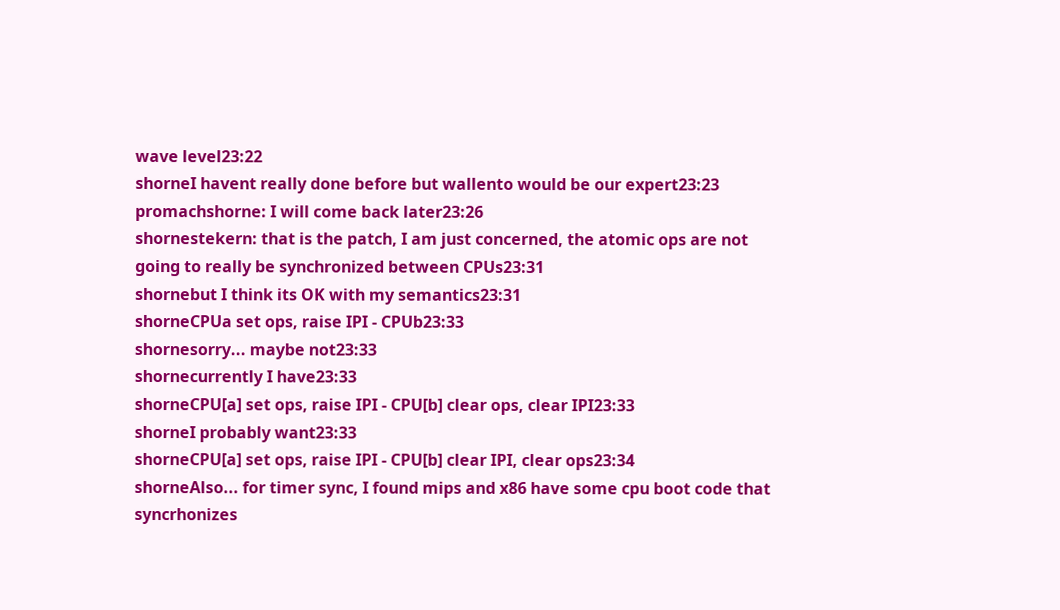wave level23:22
shorneI havent really done before but wallento would be our expert23:23
promachshorne: I will come back later23:26
shornestekern: that is the patch, I am just concerned, the atomic ops are not going to really be synchronized between CPUs23:31
shornebut I think its OK with my semantics23:31
shorneCPUa set ops, raise IPI - CPUb23:33
shornesorry... maybe not23:33
shornecurrently I have23:33
shorneCPU[a] set ops, raise IPI - CPU[b] clear ops, clear IPI23:33
shorneI probably want23:33
shorneCPU[a] set ops, raise IPI - CPU[b] clear IPI, clear ops23:34
shorneAlso... for timer sync, I found mips and x86 have some cpu boot code that syncrhonizes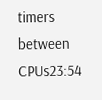timers between CPUs23:54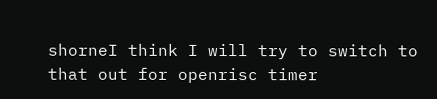shorneI think I will try to switch to that out for openrisc timer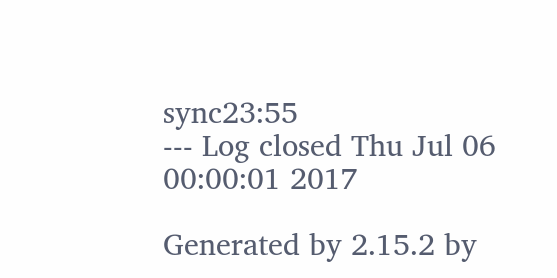sync23:55
--- Log closed Thu Jul 06 00:00:01 2017

Generated by 2.15.2 by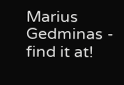Marius Gedminas - find it at!